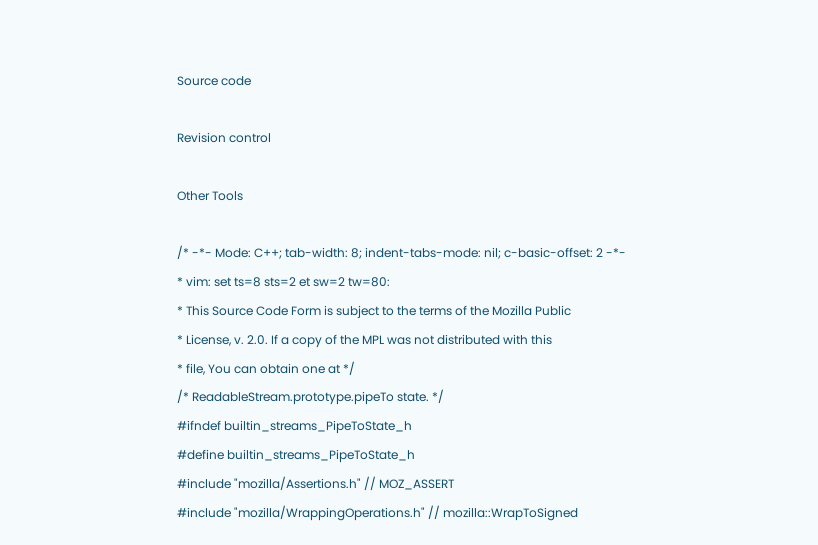Source code

Revision control

Other Tools

/* -*- Mode: C++; tab-width: 8; indent-tabs-mode: nil; c-basic-offset: 2 -*-
* vim: set ts=8 sts=2 et sw=2 tw=80:
* This Source Code Form is subject to the terms of the Mozilla Public
* License, v. 2.0. If a copy of the MPL was not distributed with this
* file, You can obtain one at */
/* ReadableStream.prototype.pipeTo state. */
#ifndef builtin_streams_PipeToState_h
#define builtin_streams_PipeToState_h
#include "mozilla/Assertions.h" // MOZ_ASSERT
#include "mozilla/WrappingOperations.h" // mozilla::WrapToSigned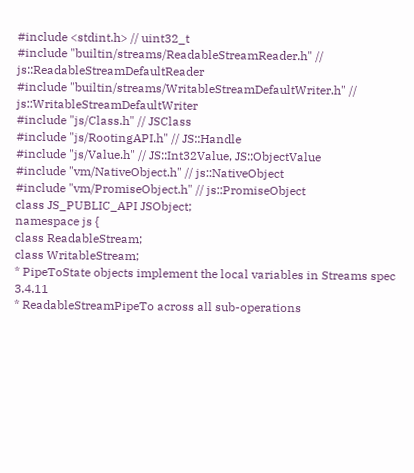#include <stdint.h> // uint32_t
#include "builtin/streams/ReadableStreamReader.h" // js::ReadableStreamDefaultReader
#include "builtin/streams/WritableStreamDefaultWriter.h" // js::WritableStreamDefaultWriter
#include "js/Class.h" // JSClass
#include "js/RootingAPI.h" // JS::Handle
#include "js/Value.h" // JS::Int32Value, JS::ObjectValue
#include "vm/NativeObject.h" // js::NativeObject
#include "vm/PromiseObject.h" // js::PromiseObject
class JS_PUBLIC_API JSObject;
namespace js {
class ReadableStream;
class WritableStream;
* PipeToState objects implement the local variables in Streams spec 3.4.11
* ReadableStreamPipeTo across all sub-operations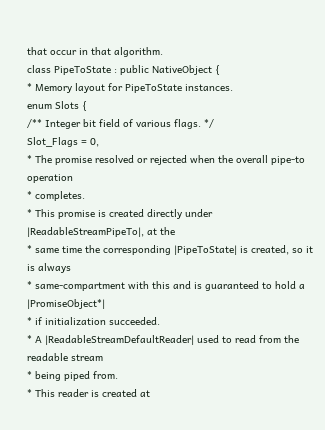that occur in that algorithm.
class PipeToState : public NativeObject {
* Memory layout for PipeToState instances.
enum Slots {
/** Integer bit field of various flags. */
Slot_Flags = 0,
* The promise resolved or rejected when the overall pipe-to operation
* completes.
* This promise is created directly under |ReadableStreamPipeTo|, at the
* same time the corresponding |PipeToState| is created, so it is always
* same-compartment with this and is guaranteed to hold a |PromiseObject*|
* if initialization succeeded.
* A |ReadableStreamDefaultReader| used to read from the readable stream
* being piped from.
* This reader is created at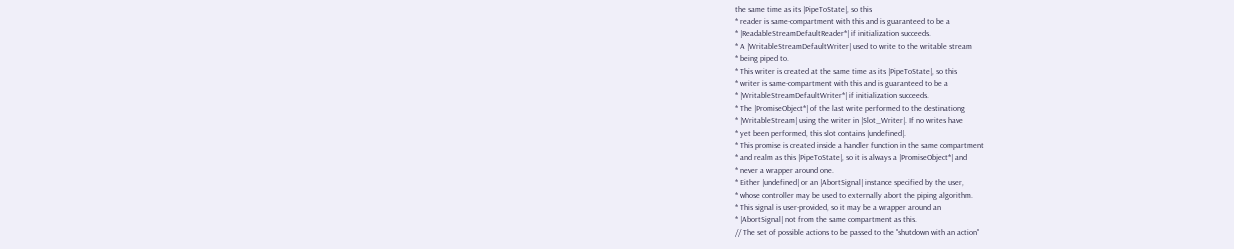the same time as its |PipeToState|, so this
* reader is same-compartment with this and is guaranteed to be a
* |ReadableStreamDefaultReader*| if initialization succeeds.
* A |WritableStreamDefaultWriter| used to write to the writable stream
* being piped to.
* This writer is created at the same time as its |PipeToState|, so this
* writer is same-compartment with this and is guaranteed to be a
* |WritableStreamDefaultWriter*| if initialization succeeds.
* The |PromiseObject*| of the last write performed to the destinationg
* |WritableStream| using the writer in |Slot_Writer|. If no writes have
* yet been performed, this slot contains |undefined|.
* This promise is created inside a handler function in the same compartment
* and realm as this |PipeToState|, so it is always a |PromiseObject*| and
* never a wrapper around one.
* Either |undefined| or an |AbortSignal| instance specified by the user,
* whose controller may be used to externally abort the piping algorithm.
* This signal is user-provided, so it may be a wrapper around an
* |AbortSignal| not from the same compartment as this.
// The set of possible actions to be passed to the "shutdown with an action"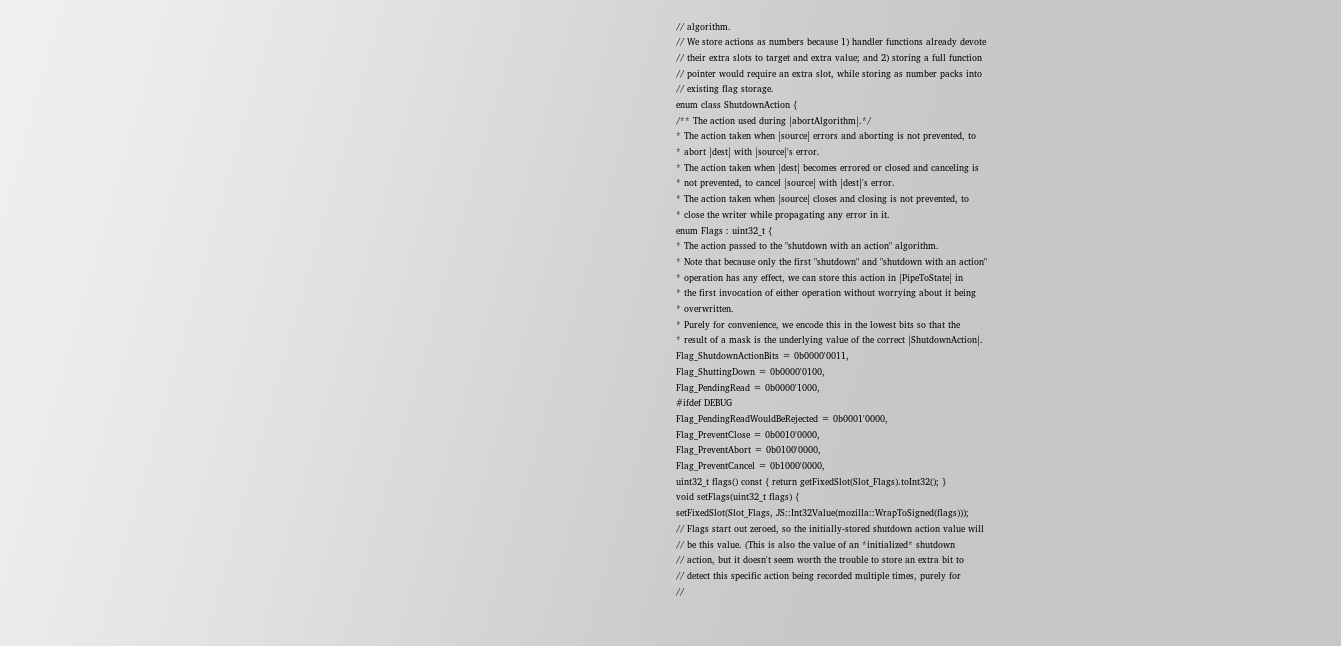// algorithm.
// We store actions as numbers because 1) handler functions already devote
// their extra slots to target and extra value; and 2) storing a full function
// pointer would require an extra slot, while storing as number packs into
// existing flag storage.
enum class ShutdownAction {
/** The action used during |abortAlgorithm|.*/
* The action taken when |source| errors and aborting is not prevented, to
* abort |dest| with |source|'s error.
* The action taken when |dest| becomes errored or closed and canceling is
* not prevented, to cancel |source| with |dest|'s error.
* The action taken when |source| closes and closing is not prevented, to
* close the writer while propagating any error in it.
enum Flags : uint32_t {
* The action passed to the "shutdown with an action" algorithm.
* Note that because only the first "shutdown" and "shutdown with an action"
* operation has any effect, we can store this action in |PipeToState| in
* the first invocation of either operation without worrying about it being
* overwritten.
* Purely for convenience, we encode this in the lowest bits so that the
* result of a mask is the underlying value of the correct |ShutdownAction|.
Flag_ShutdownActionBits = 0b0000'0011,
Flag_ShuttingDown = 0b0000'0100,
Flag_PendingRead = 0b0000'1000,
#ifdef DEBUG
Flag_PendingReadWouldBeRejected = 0b0001'0000,
Flag_PreventClose = 0b0010'0000,
Flag_PreventAbort = 0b0100'0000,
Flag_PreventCancel = 0b1000'0000,
uint32_t flags() const { return getFixedSlot(Slot_Flags).toInt32(); }
void setFlags(uint32_t flags) {
setFixedSlot(Slot_Flags, JS::Int32Value(mozilla::WrapToSigned(flags)));
// Flags start out zeroed, so the initially-stored shutdown action value will
// be this value. (This is also the value of an *initialized* shutdown
// action, but it doesn't seem worth the trouble to store an extra bit to
// detect this specific action being recorded multiple times, purely for
//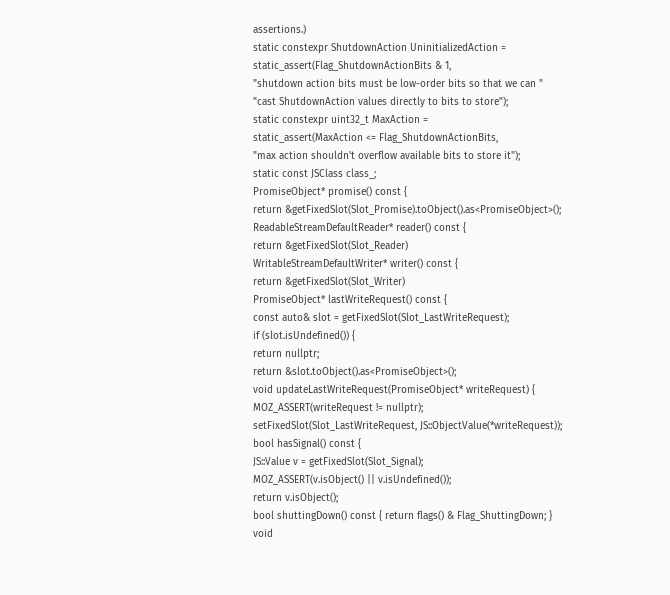assertions.)
static constexpr ShutdownAction UninitializedAction =
static_assert(Flag_ShutdownActionBits & 1,
"shutdown action bits must be low-order bits so that we can "
"cast ShutdownAction values directly to bits to store");
static constexpr uint32_t MaxAction =
static_assert(MaxAction <= Flag_ShutdownActionBits,
"max action shouldn't overflow available bits to store it");
static const JSClass class_;
PromiseObject* promise() const {
return &getFixedSlot(Slot_Promise).toObject().as<PromiseObject>();
ReadableStreamDefaultReader* reader() const {
return &getFixedSlot(Slot_Reader)
WritableStreamDefaultWriter* writer() const {
return &getFixedSlot(Slot_Writer)
PromiseObject* lastWriteRequest() const {
const auto& slot = getFixedSlot(Slot_LastWriteRequest);
if (slot.isUndefined()) {
return nullptr;
return &slot.toObject().as<PromiseObject>();
void updateLastWriteRequest(PromiseObject* writeRequest) {
MOZ_ASSERT(writeRequest != nullptr);
setFixedSlot(Slot_LastWriteRequest, JS::ObjectValue(*writeRequest));
bool hasSignal() const {
JS::Value v = getFixedSlot(Slot_Signal);
MOZ_ASSERT(v.isObject() || v.isUndefined());
return v.isObject();
bool shuttingDown() const { return flags() & Flag_ShuttingDown; }
void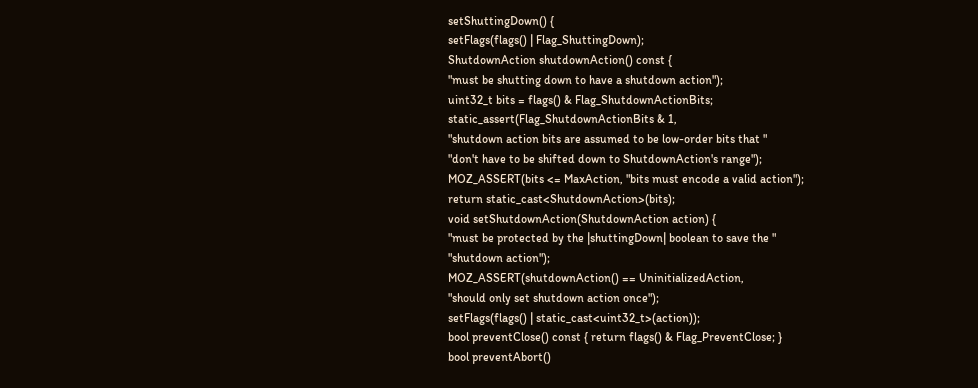setShuttingDown() {
setFlags(flags() | Flag_ShuttingDown);
ShutdownAction shutdownAction() const {
"must be shutting down to have a shutdown action");
uint32_t bits = flags() & Flag_ShutdownActionBits;
static_assert(Flag_ShutdownActionBits & 1,
"shutdown action bits are assumed to be low-order bits that "
"don't have to be shifted down to ShutdownAction's range");
MOZ_ASSERT(bits <= MaxAction, "bits must encode a valid action");
return static_cast<ShutdownAction>(bits);
void setShutdownAction(ShutdownAction action) {
"must be protected by the |shuttingDown| boolean to save the "
"shutdown action");
MOZ_ASSERT(shutdownAction() == UninitializedAction,
"should only set shutdown action once");
setFlags(flags() | static_cast<uint32_t>(action));
bool preventClose() const { return flags() & Flag_PreventClose; }
bool preventAbort()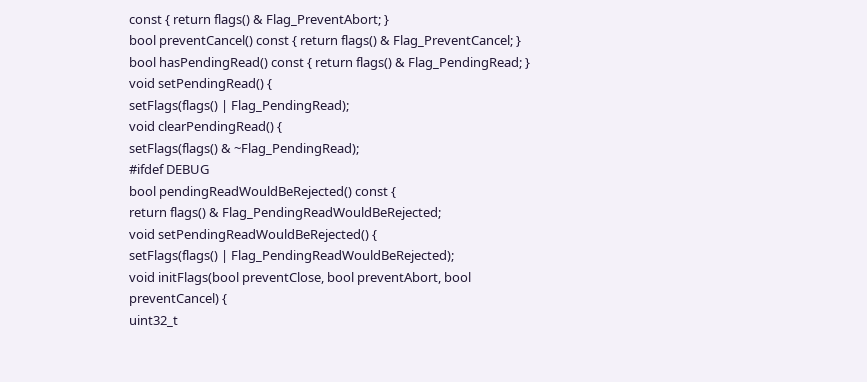const { return flags() & Flag_PreventAbort; }
bool preventCancel() const { return flags() & Flag_PreventCancel; }
bool hasPendingRead() const { return flags() & Flag_PendingRead; }
void setPendingRead() {
setFlags(flags() | Flag_PendingRead);
void clearPendingRead() {
setFlags(flags() & ~Flag_PendingRead);
#ifdef DEBUG
bool pendingReadWouldBeRejected() const {
return flags() & Flag_PendingReadWouldBeRejected;
void setPendingReadWouldBeRejected() {
setFlags(flags() | Flag_PendingReadWouldBeRejected);
void initFlags(bool preventClose, bool preventAbort, bool preventCancel) {
uint32_t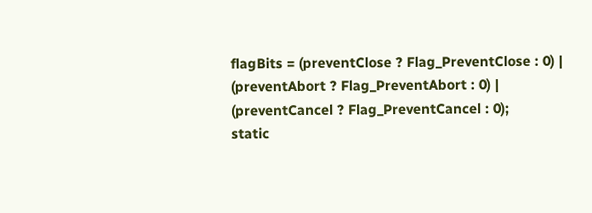flagBits = (preventClose ? Flag_PreventClose : 0) |
(preventAbort ? Flag_PreventAbort : 0) |
(preventCancel ? Flag_PreventCancel : 0);
static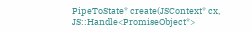PipeToState* create(JSContext* cx, JS::Handle<PromiseObject*>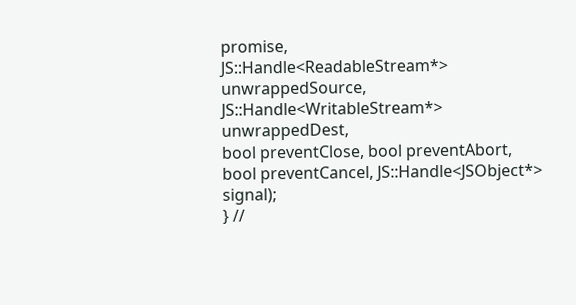promise,
JS::Handle<ReadableStream*> unwrappedSource,
JS::Handle<WritableStream*> unwrappedDest,
bool preventClose, bool preventAbort,
bool preventCancel, JS::Handle<JSObject*> signal);
} //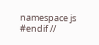namespace js
#endif //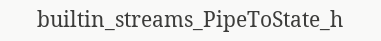builtin_streams_PipeToState_h